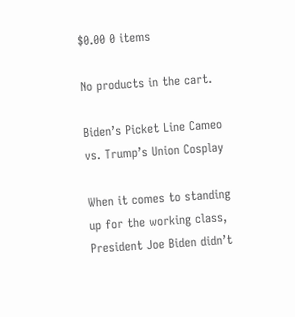$0.00 0 items

No products in the cart.

Biden’s Picket Line Cameo vs. Trump’s Union Cosplay

When it comes to standing up for the working class, President Joe Biden didn’t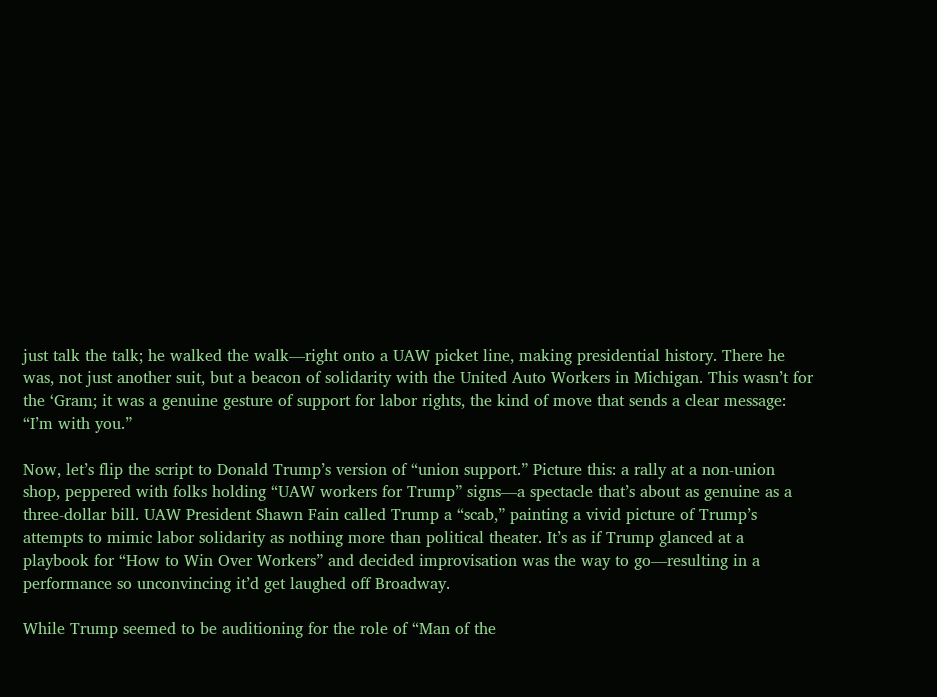just talk the talk; he walked the walk—right onto a UAW picket line, making presidential history. There he was, not just another suit, but a beacon of solidarity with the United Auto Workers in Michigan. This wasn’t for the ‘Gram; it was a genuine gesture of support for labor rights, the kind of move that sends a clear message: “I’m with you.”

Now, let’s flip the script to Donald Trump’s version of “union support.” Picture this: a rally at a non-union shop, peppered with folks holding “UAW workers for Trump” signs—a spectacle that’s about as genuine as a three-dollar bill. UAW President Shawn Fain called Trump a “scab,” painting a vivid picture of Trump’s attempts to mimic labor solidarity as nothing more than political theater. It’s as if Trump glanced at a playbook for “How to Win Over Workers” and decided improvisation was the way to go—resulting in a performance so unconvincing it’d get laughed off Broadway.

While Trump seemed to be auditioning for the role of “Man of the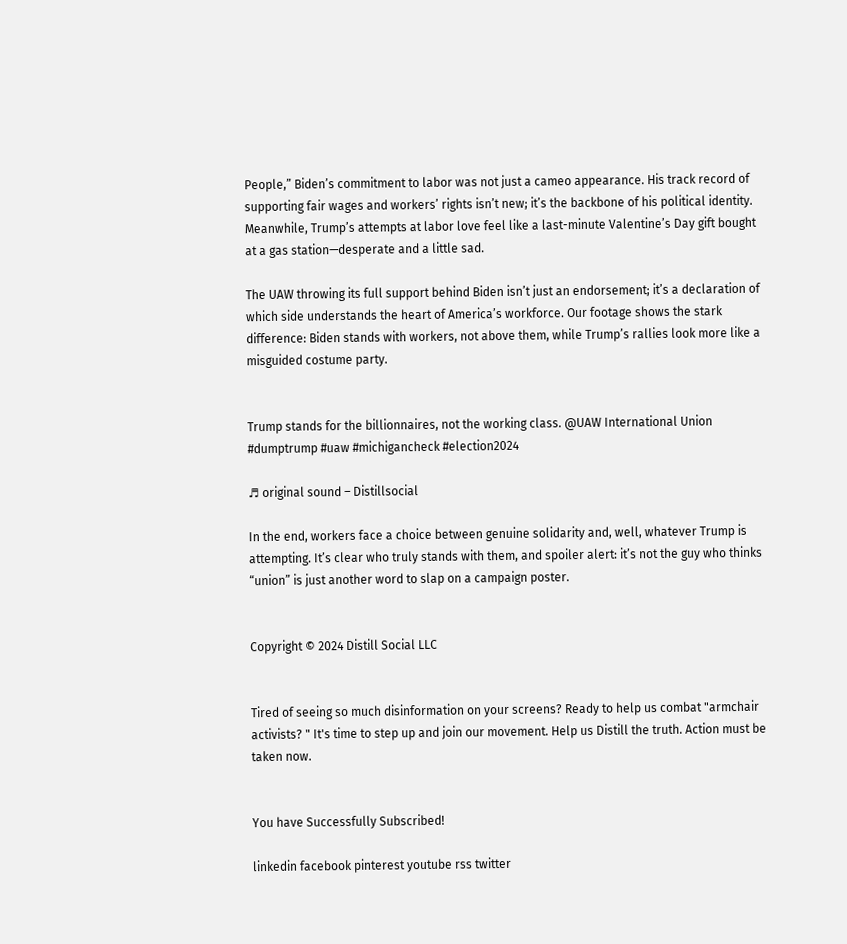People,” Biden’s commitment to labor was not just a cameo appearance. His track record of supporting fair wages and workers’ rights isn’t new; it’s the backbone of his political identity. Meanwhile, Trump’s attempts at labor love feel like a last-minute Valentine’s Day gift bought at a gas station—desperate and a little sad.

The UAW throwing its full support behind Biden isn’t just an endorsement; it’s a declaration of which side understands the heart of America’s workforce. Our footage shows the stark difference: Biden stands with workers, not above them, while Trump’s rallies look more like a misguided costume party.


Trump stands for the billionnaires, not the working class. @UAW International Union #dumptrump #uaw #michigancheck #election2024

♬ original sound – Distillsocial

In the end, workers face a choice between genuine solidarity and, well, whatever Trump is attempting. It’s clear who truly stands with them, and spoiler alert: it’s not the guy who thinks “union” is just another word to slap on a campaign poster.


Copyright © 2024 Distill Social LLC


Tired of seeing so much disinformation on your screens? Ready to help us combat "armchair activists? " It's time to step up and join our movement. Help us Distill the truth. Action must be taken now.


You have Successfully Subscribed!

linkedin facebook pinterest youtube rss twitter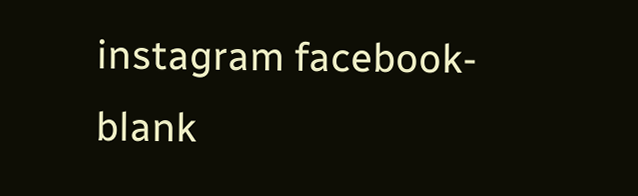instagram facebook-blank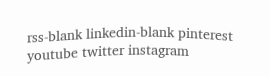rss-blank linkedin-blank pinterest youtube twitter instagram